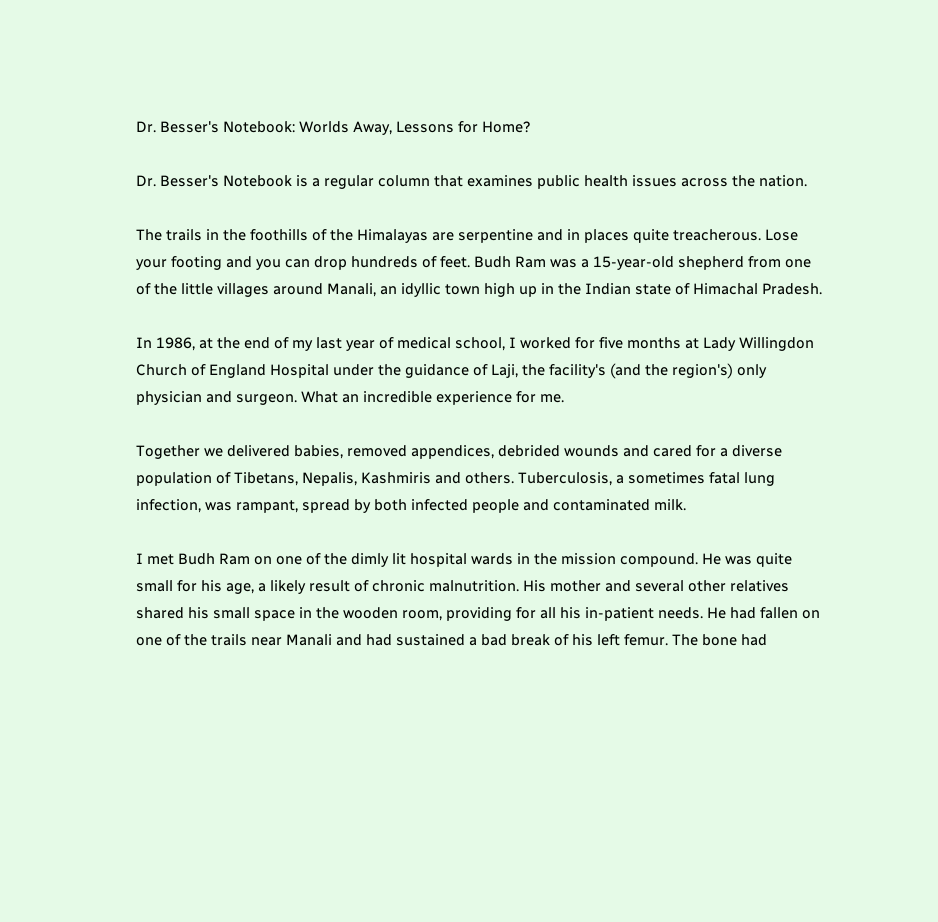Dr. Besser's Notebook: Worlds Away, Lessons for Home?

Dr. Besser's Notebook is a regular column that examines public health issues across the nation.

The trails in the foothills of the Himalayas are serpentine and in places quite treacherous. Lose your footing and you can drop hundreds of feet. Budh Ram was a 15-year-old shepherd from one of the little villages around Manali, an idyllic town high up in the Indian state of Himachal Pradesh.

In 1986, at the end of my last year of medical school, I worked for five months at Lady Willingdon Church of England Hospital under the guidance of Laji, the facility's (and the region's) only physician and surgeon. What an incredible experience for me.

Together we delivered babies, removed appendices, debrided wounds and cared for a diverse population of Tibetans, Nepalis, Kashmiris and others. Tuberculosis, a sometimes fatal lung infection, was rampant, spread by both infected people and contaminated milk.

I met Budh Ram on one of the dimly lit hospital wards in the mission compound. He was quite small for his age, a likely result of chronic malnutrition. His mother and several other relatives shared his small space in the wooden room, providing for all his in-patient needs. He had fallen on one of the trails near Manali and had sustained a bad break of his left femur. The bone had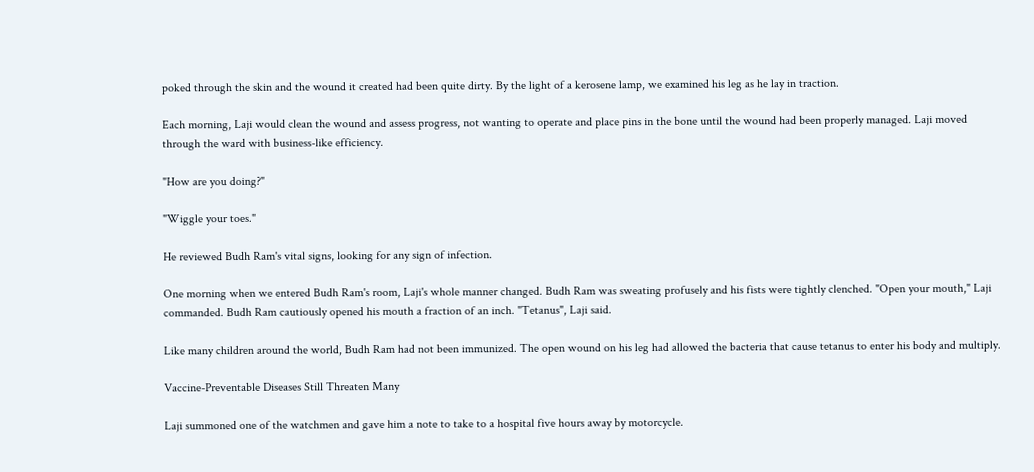poked through the skin and the wound it created had been quite dirty. By the light of a kerosene lamp, we examined his leg as he lay in traction.

Each morning, Laji would clean the wound and assess progress, not wanting to operate and place pins in the bone until the wound had been properly managed. Laji moved through the ward with business-like efficiency.

"How are you doing?"

"Wiggle your toes."

He reviewed Budh Ram's vital signs, looking for any sign of infection.

One morning when we entered Budh Ram's room, Laji's whole manner changed. Budh Ram was sweating profusely and his fists were tightly clenched. "Open your mouth," Laji commanded. Budh Ram cautiously opened his mouth a fraction of an inch. "Tetanus", Laji said.

Like many children around the world, Budh Ram had not been immunized. The open wound on his leg had allowed the bacteria that cause tetanus to enter his body and multiply.

Vaccine-Preventable Diseases Still Threaten Many

Laji summoned one of the watchmen and gave him a note to take to a hospital five hours away by motorcycle.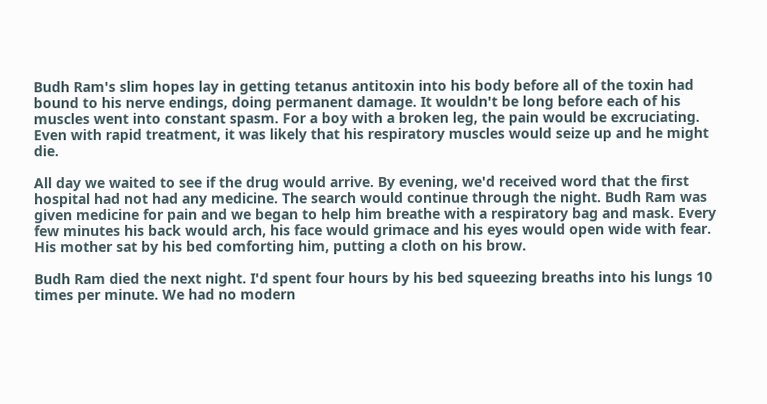Budh Ram's slim hopes lay in getting tetanus antitoxin into his body before all of the toxin had bound to his nerve endings, doing permanent damage. It wouldn't be long before each of his muscles went into constant spasm. For a boy with a broken leg, the pain would be excruciating. Even with rapid treatment, it was likely that his respiratory muscles would seize up and he might die.

All day we waited to see if the drug would arrive. By evening, we'd received word that the first hospital had not had any medicine. The search would continue through the night. Budh Ram was given medicine for pain and we began to help him breathe with a respiratory bag and mask. Every few minutes his back would arch, his face would grimace and his eyes would open wide with fear. His mother sat by his bed comforting him, putting a cloth on his brow.

Budh Ram died the next night. I'd spent four hours by his bed squeezing breaths into his lungs 10 times per minute. We had no modern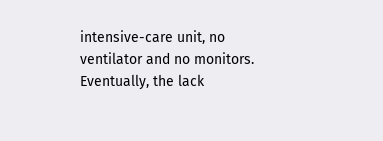intensive-care unit, no ventilator and no monitors. Eventually, the lack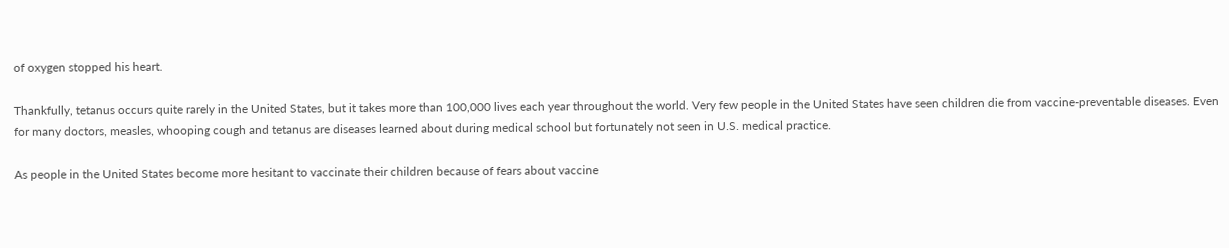of oxygen stopped his heart.

Thankfully, tetanus occurs quite rarely in the United States, but it takes more than 100,000 lives each year throughout the world. Very few people in the United States have seen children die from vaccine-preventable diseases. Even for many doctors, measles, whooping cough and tetanus are diseases learned about during medical school but fortunately not seen in U.S. medical practice.

As people in the United States become more hesitant to vaccinate their children because of fears about vaccine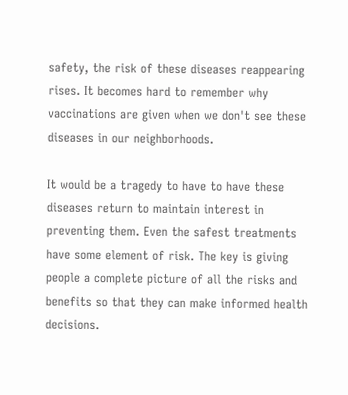safety, the risk of these diseases reappearing rises. It becomes hard to remember why vaccinations are given when we don't see these diseases in our neighborhoods.

It would be a tragedy to have to have these diseases return to maintain interest in preventing them. Even the safest treatments have some element of risk. The key is giving people a complete picture of all the risks and benefits so that they can make informed health decisions.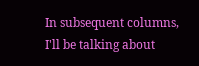In subsequent columns, I'll be talking about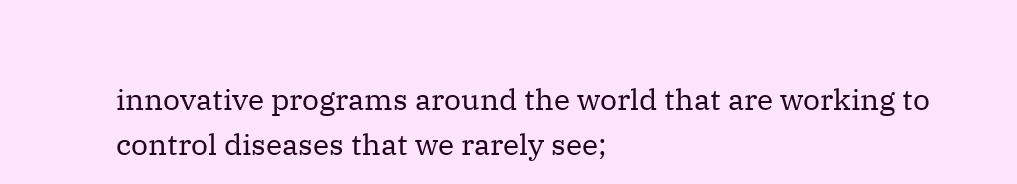innovative programs around the world that are working to control diseases that we rarely see;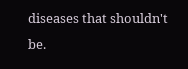diseases that shouldn't be.